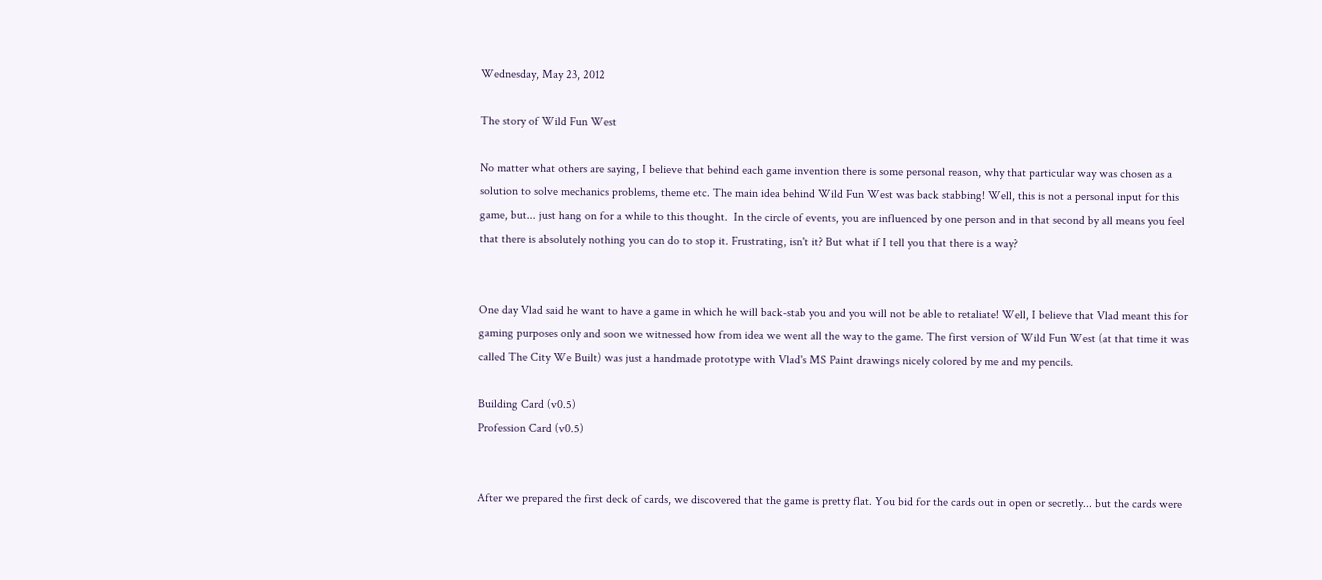Wednesday, May 23, 2012

The story of Wild Fun West

No matter what others are saying, I believe that behind each game invention there is some personal reason, why that particular way was chosen as a solution to solve mechanics problems, theme etc. The main idea behind Wild Fun West was back stabbing! Well, this is not a personal input for this game, but... just hang on for a while to this thought.  In the circle of events, you are influenced by one person and in that second by all means you feel that there is absolutely nothing you can do to stop it. Frustrating, isn't it? But what if I tell you that there is a way?


One day Vlad said he want to have a game in which he will back-stab you and you will not be able to retaliate! Well, I believe that Vlad meant this for gaming purposes only and soon we witnessed how from idea we went all the way to the game. The first version of Wild Fun West (at that time it was called The City We Built) was just a handmade prototype with Vlad's MS Paint drawings nicely colored by me and my pencils.

Building Card (v0.5)
Profession Card (v0.5)


After we prepared the first deck of cards, we discovered that the game is pretty flat. You bid for the cards out in open or secretly... but the cards were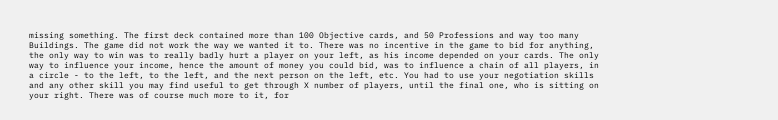missing something. The first deck contained more than 100 Objective cards, and 50 Professions and way too many Buildings. The game did not work the way we wanted it to. There was no incentive in the game to bid for anything, the only way to win was to really badly hurt a player on your left, as his income depended on your cards. The only way to influence your income, hence the amount of money you could bid, was to influence a chain of all players, in a circle - to the left, to the left, and the next person on the left, etc. You had to use your negotiation skills and any other skill you may find useful to get through X number of players, until the final one, who is sitting on your right. There was of course much more to it, for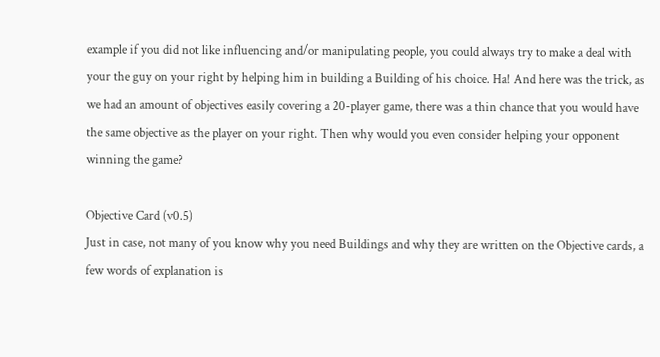example if you did not like influencing and/or manipulating people, you could always try to make a deal with your the guy on your right by helping him in building a Building of his choice. Ha! And here was the trick, as we had an amount of objectives easily covering a 20-player game, there was a thin chance that you would have the same objective as the player on your right. Then why would you even consider helping your opponent winning the game?

Objective Card (v0.5)
Just in case, not many of you know why you need Buildings and why they are written on the Objective cards, a few words of explanation is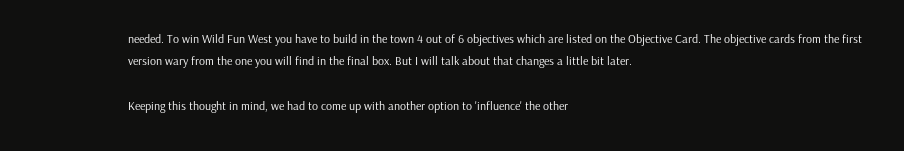needed. To win Wild Fun West you have to build in the town 4 out of 6 objectives which are listed on the Objective Card. The objective cards from the first version wary from the one you will find in the final box. But I will talk about that changes a little bit later.

Keeping this thought in mind, we had to come up with another option to 'influence' the other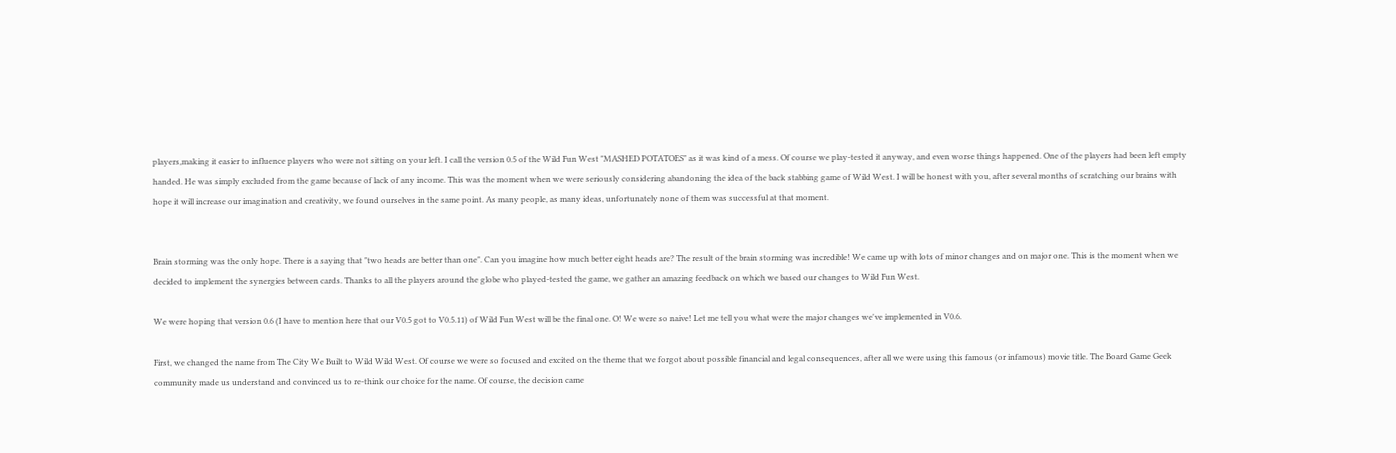players,making it easier to influence players who were not sitting on your left. I call the version 0.5 of the Wild Fun West "MASHED POTATOES" as it was kind of a mess. Of course we play-tested it anyway, and even worse things happened. One of the players had been left empty handed. He was simply excluded from the game because of lack of any income. This was the moment when we were seriously considering abandoning the idea of the back stabbing game of Wild West. I will be honest with you, after several months of scratching our brains with hope it will increase our imagination and creativity, we found ourselves in the same point. As many people, as many ideas, unfortunately none of them was successful at that moment.


Brain storming was the only hope. There is a saying that "two heads are better than one". Can you imagine how much better eight heads are? The result of the brain storming was incredible! We came up with lots of minor changes and on major one. This is the moment when we decided to implement the synergies between cards. Thanks to all the players around the globe who played-tested the game, we gather an amazing feedback on which we based our changes to Wild Fun West.

We were hoping that version 0.6 (I have to mention here that our V0.5 got to V0.5.11) of Wild Fun West will be the final one. O! We were so naive! Let me tell you what were the major changes we've implemented in V0.6.

First, we changed the name from The City We Built to Wild Wild West. Of course we were so focused and excited on the theme that we forgot about possible financial and legal consequences, after all we were using this famous (or infamous) movie title. The Board Game Geek community made us understand and convinced us to re-think our choice for the name. Of course, the decision came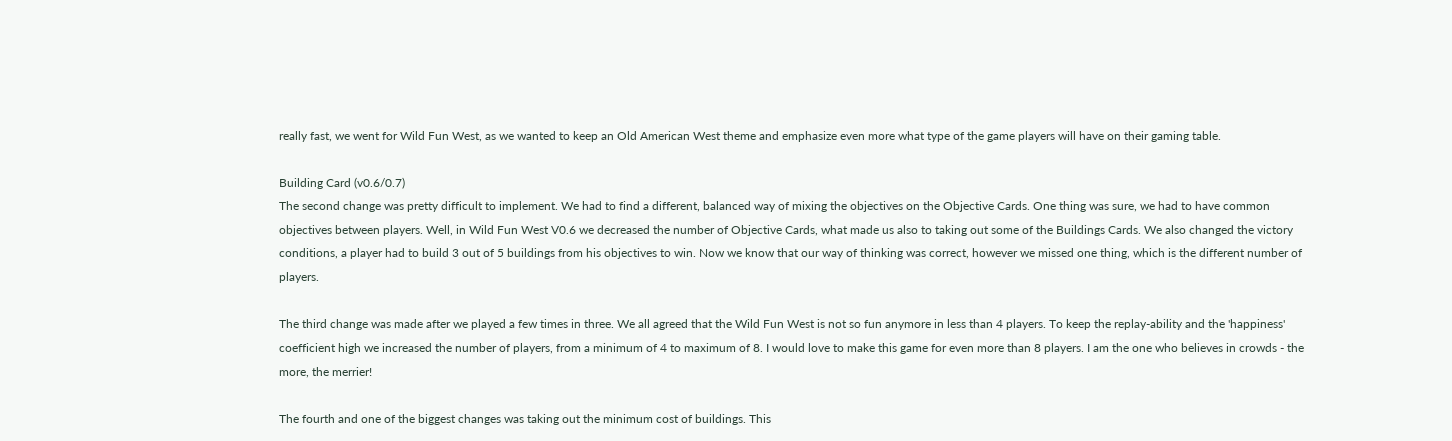really fast, we went for Wild Fun West, as we wanted to keep an Old American West theme and emphasize even more what type of the game players will have on their gaming table.

Building Card (v0.6/0.7)
The second change was pretty difficult to implement. We had to find a different, balanced way of mixing the objectives on the Objective Cards. One thing was sure, we had to have common objectives between players. Well, in Wild Fun West V0.6 we decreased the number of Objective Cards, what made us also to taking out some of the Buildings Cards. We also changed the victory conditions, a player had to build 3 out of 5 buildings from his objectives to win. Now we know that our way of thinking was correct, however we missed one thing, which is the different number of players.

The third change was made after we played a few times in three. We all agreed that the Wild Fun West is not so fun anymore in less than 4 players. To keep the replay-ability and the 'happiness' coefficient high we increased the number of players, from a minimum of 4 to maximum of 8. I would love to make this game for even more than 8 players. I am the one who believes in crowds - the more, the merrier!

The fourth and one of the biggest changes was taking out the minimum cost of buildings. This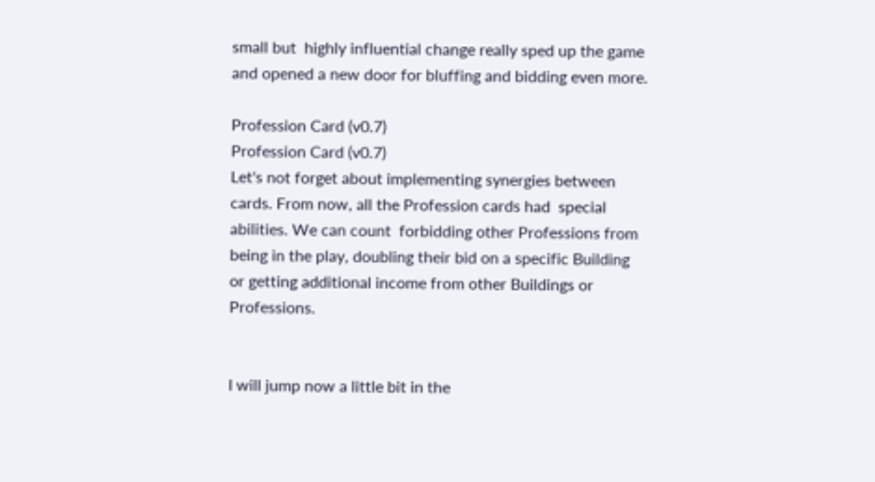small but  highly influential change really sped up the game and opened a new door for bluffing and bidding even more.

Profession Card (v0.7)
Profession Card (v0.7)
Let's not forget about implementing synergies between cards. From now, all the Profession cards had  special abilities. We can count  forbidding other Professions from being in the play, doubling their bid on a specific Building or getting additional income from other Buildings or Professions.


I will jump now a little bit in the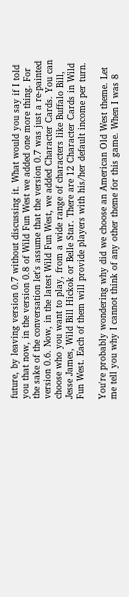future, by leaving version 0.7 without discussing it. What would you say if I told you that now, in the version 0.8 of Wild Fun West we added one more thing. For the sake of the conversation let's assume that the version 0.7 was just a re-painted version 0.6. Now, in the latest Wild Fun West, we added Character Cards. You can choose who you want to play, from a wide range of characters like Buffalo Bill, Jesse James, Wild Bill Hickok or Belle Star. There are 12 Character Cards in Wild Fun West. Each of them will provide players with his/her default income per turn.

You're probably wondering why did we choose an American Old West theme. Let me tell you why I cannot think of any other theme for this game. When I was 8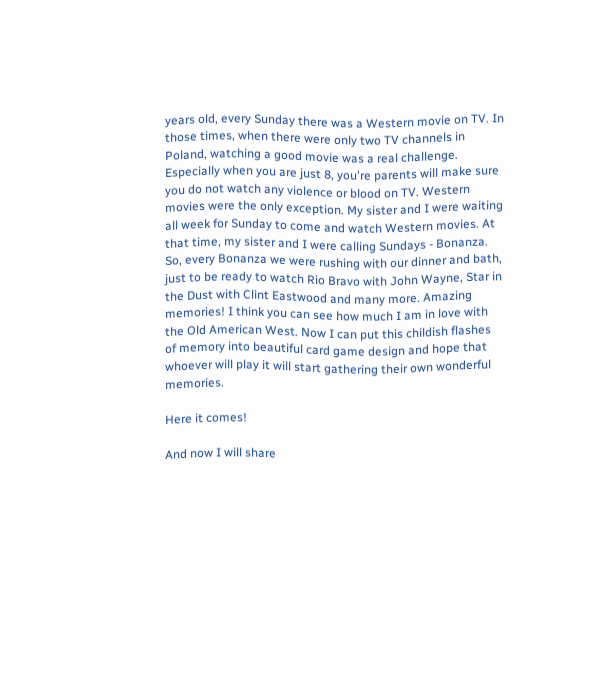years old, every Sunday there was a Western movie on TV. In those times, when there were only two TV channels in Poland, watching a good movie was a real challenge. Especially when you are just 8, you're parents will make sure you do not watch any violence or blood on TV. Western movies were the only exception. My sister and I were waiting all week for Sunday to come and watch Western movies. At that time, my sister and I were calling Sundays - Bonanza. So, every Bonanza we were rushing with our dinner and bath, just to be ready to watch Rio Bravo with John Wayne, Star in the Dust with Clint Eastwood and many more. Amazing memories! I think you can see how much I am in love with the Old American West. Now I can put this childish flashes of memory into beautiful card game design and hope that whoever will play it will start gathering their own wonderful memories.

Here it comes!

And now I will share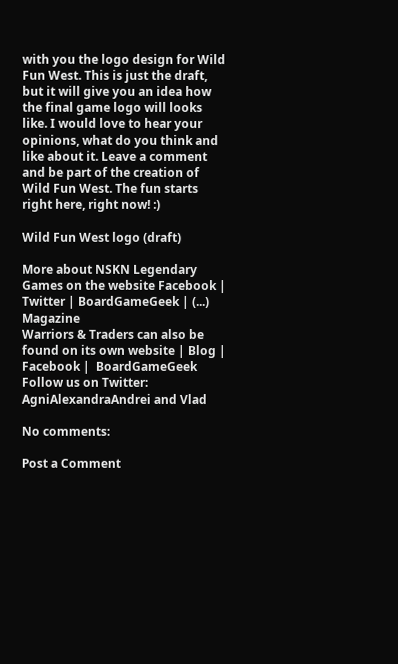with you the logo design for Wild Fun West. This is just the draft, but it will give you an idea how the final game logo will looks like. I would love to hear your opinions, what do you think and like about it. Leave a comment and be part of the creation of Wild Fun West. The fun starts right here, right now! :)

Wild Fun West logo (draft)

More about NSKN Legendary Games on the website Facebook | Twitter | BoardGameGeek | (...) Magazine
Warriors & Traders can also be found on its own website | Blog | Facebook |  BoardGameGeek
Follow us on Twitter: AgniAlexandraAndrei and Vlad

No comments:

Post a Comment